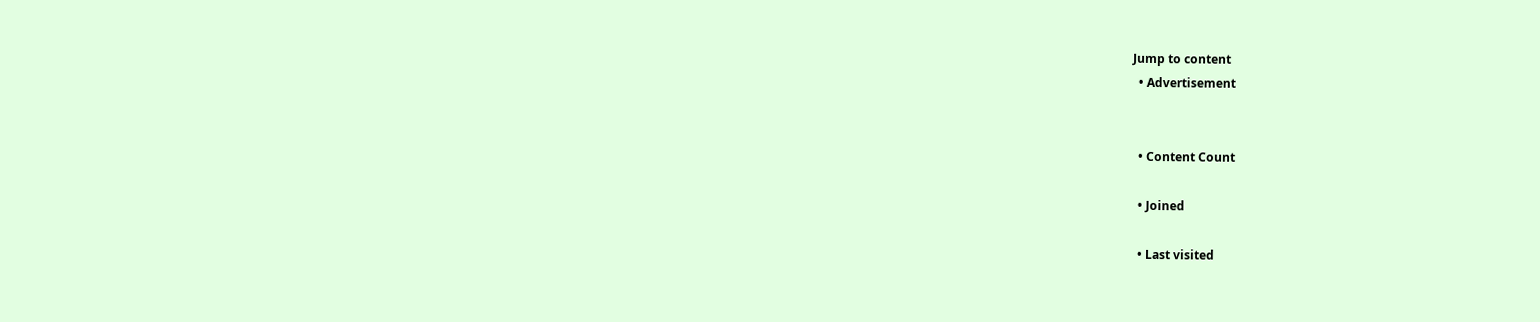Jump to content
  • Advertisement


  • Content Count

  • Joined

  • Last visited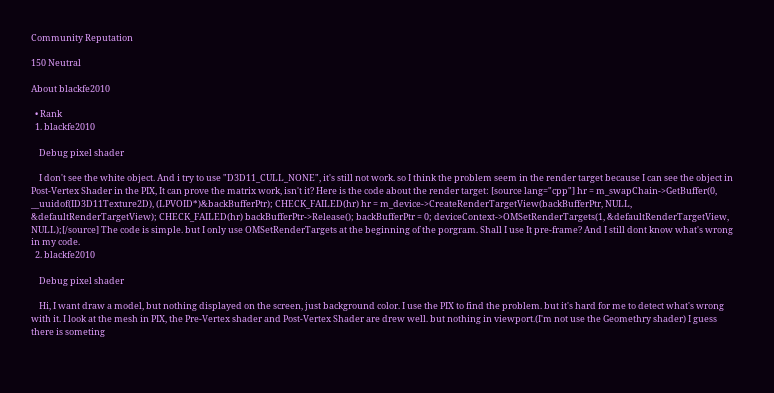Community Reputation

150 Neutral

About blackfe2010

  • Rank
  1. blackfe2010

    Debug pixel shader

    I don't see the white object. And i try to use "D3D11_CULL_NONE", it's still not work. so I think the problem seem in the render target because I can see the object in Post-Vertex Shader in the PIX, It can prove the matrix work, isn't it? Here is the code about the render target: [source lang="cpp"] hr = m_swapChain->GetBuffer(0, __uuidof(ID3D11Texture2D), (LPVOID*)&backBufferPtr); CHECK_FAILED(hr) hr = m_device->CreateRenderTargetView(backBufferPtr, NULL, &defaultRenderTargetView); CHECK_FAILED(hr) backBufferPtr->Release(); backBufferPtr = 0; deviceContext->OMSetRenderTargets(1, &defaultRenderTargetView, NULL);[/source] The code is simple. but I only use OMSetRenderTargets at the beginning of the porgram. Shall I use It pre-frame? And I still dont know what's wrong in my code.
  2. blackfe2010

    Debug pixel shader

    Hi, I want draw a model, but nothing displayed on the screen, just background color. I use the PIX to find the problem. but it's hard for me to detect what's wrong with it. I look at the mesh in PIX, the Pre-Vertex shader and Post-Vertex Shader are drew well. but nothing in viewport.(I'm not use the Geomethry shader) I guess there is someting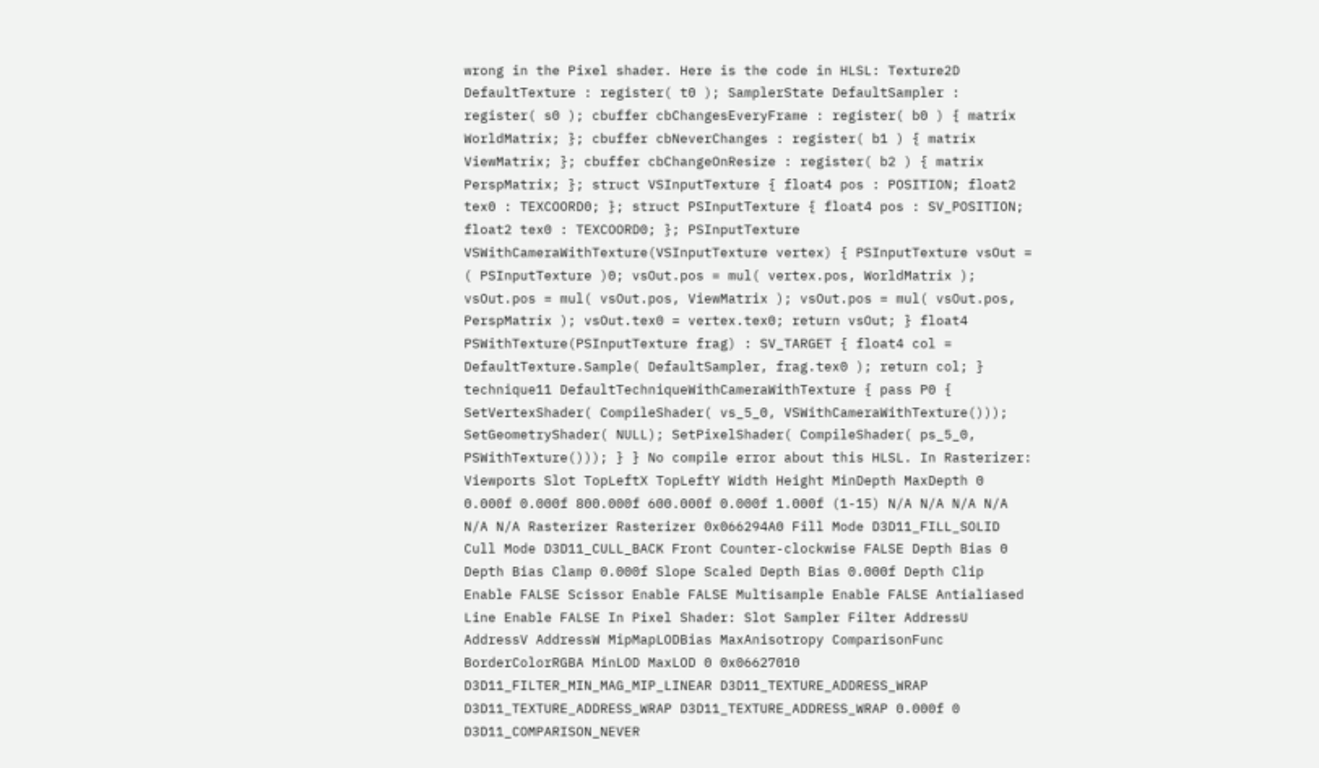wrong in the Pixel shader. Here is the code in HLSL: Texture2D DefaultTexture : register( t0 ); SamplerState DefaultSampler : register( s0 ); cbuffer cbChangesEveryFrame : register( b0 ) { matrix WorldMatrix; }; cbuffer cbNeverChanges : register( b1 ) { matrix ViewMatrix; }; cbuffer cbChangeOnResize : register( b2 ) { matrix PerspMatrix; }; struct VSInputTexture { float4 pos : POSITION; float2 tex0 : TEXCOORD0; }; struct PSInputTexture { float4 pos : SV_POSITION; float2 tex0 : TEXCOORD0; }; PSInputTexture VSWithCameraWithTexture(VSInputTexture vertex) { PSInputTexture vsOut = ( PSInputTexture )0; vsOut.pos = mul( vertex.pos, WorldMatrix ); vsOut.pos = mul( vsOut.pos, ViewMatrix ); vsOut.pos = mul( vsOut.pos, PerspMatrix ); vsOut.tex0 = vertex.tex0; return vsOut; } float4 PSWithTexture(PSInputTexture frag) : SV_TARGET { float4 col = DefaultTexture.Sample( DefaultSampler, frag.tex0 ); return col; } technique11 DefaultTechniqueWithCameraWithTexture { pass P0 { SetVertexShader( CompileShader( vs_5_0, VSWithCameraWithTexture())); SetGeometryShader( NULL); SetPixelShader( CompileShader( ps_5_0, PSWithTexture())); } } No compile error about this HLSL. In Rasterizer: Viewports Slot TopLeftX TopLeftY Width Height MinDepth MaxDepth 0 0.000f 0.000f 800.000f 600.000f 0.000f 1.000f (1-15) N/A N/A N/A N/A N/A N/A Rasterizer Rasterizer 0x066294A0 Fill Mode D3D11_FILL_SOLID Cull Mode D3D11_CULL_BACK Front Counter-clockwise FALSE Depth Bias 0 Depth Bias Clamp 0.000f Slope Scaled Depth Bias 0.000f Depth Clip Enable FALSE Scissor Enable FALSE Multisample Enable FALSE Antialiased Line Enable FALSE In Pixel Shader: Slot Sampler Filter AddressU AddressV AddressW MipMapLODBias MaxAnisotropy ComparisonFunc BorderColorRGBA MinLOD MaxLOD 0 0x06627010 D3D11_FILTER_MIN_MAG_MIP_LINEAR D3D11_TEXTURE_ADDRESS_WRAP D3D11_TEXTURE_ADDRESS_WRAP D3D11_TEXTURE_ADDRESS_WRAP 0.000f 0 D3D11_COMPARISON_NEVER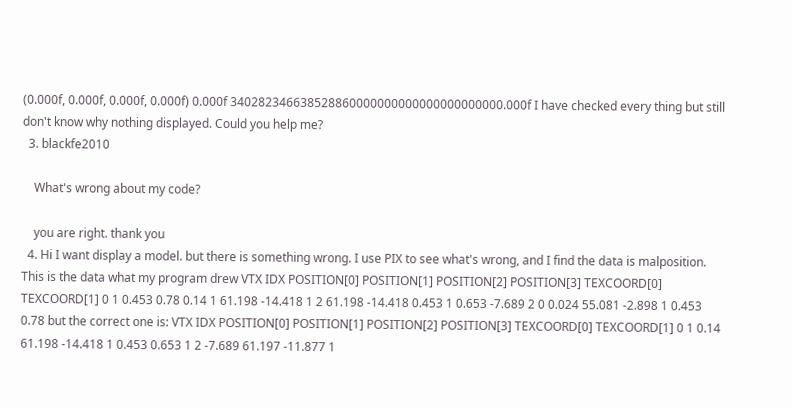(0.000f, 0.000f, 0.000f, 0.000f) 0.000f 340282346638528860000000000000000000000.000f I have checked every thing but still don't know why nothing displayed. Could you help me?
  3. blackfe2010

    What's wrong about my code?

    you are right. thank you
  4. Hi I want display a model. but there is something wrong. I use PIX to see what's wrong, and I find the data is malposition. This is the data what my program drew VTX IDX POSITION[0] POSITION[1] POSITION[2] POSITION[3] TEXCOORD[0] TEXCOORD[1] 0 1 0.453 0.78 0.14 1 61.198 -14.418 1 2 61.198 -14.418 0.453 1 0.653 -7.689 2 0 0.024 55.081 -2.898 1 0.453 0.78 but the correct one is: VTX IDX POSITION[0] POSITION[1] POSITION[2] POSITION[3] TEXCOORD[0] TEXCOORD[1] 0 1 0.14 61.198 -14.418 1 0.453 0.653 1 2 -7.689 61.197 -11.877 1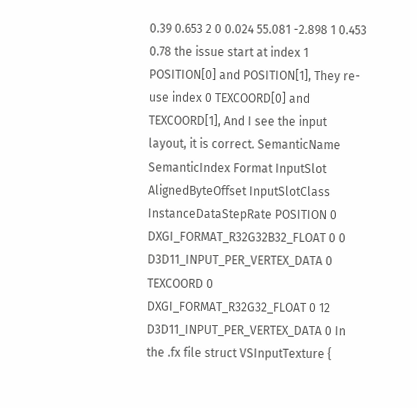0.39 0.653 2 0 0.024 55.081 -2.898 1 0.453 0.78 the issue start at index 1 POSITION[0] and POSITION[1], They re-use index 0 TEXCOORD[0] and TEXCOORD[1], And I see the input layout, it is correct. SemanticName SemanticIndex Format InputSlot AlignedByteOffset InputSlotClass InstanceDataStepRate POSITION 0 DXGI_FORMAT_R32G32B32_FLOAT 0 0 D3D11_INPUT_PER_VERTEX_DATA 0 TEXCOORD 0 DXGI_FORMAT_R32G32_FLOAT 0 12 D3D11_INPUT_PER_VERTEX_DATA 0 In the .fx file struct VSInputTexture {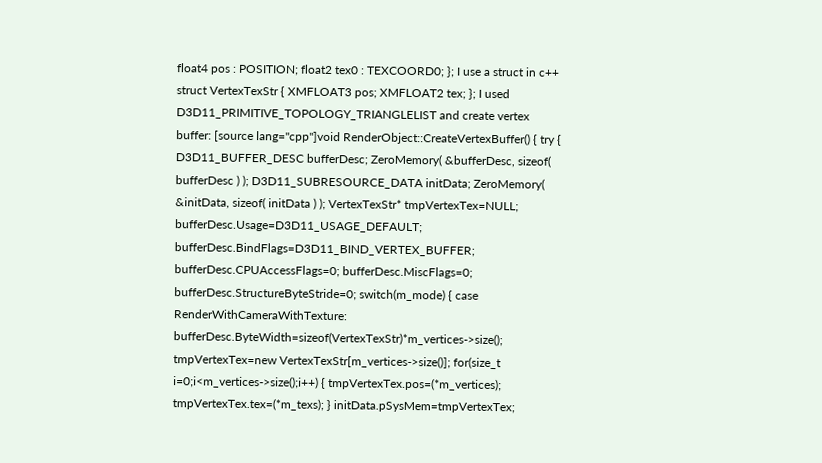float4 pos : POSITION; float2 tex0 : TEXCOORD0; }; I use a struct in c++ struct VertexTexStr { XMFLOAT3 pos; XMFLOAT2 tex; }; I used D3D11_PRIMITIVE_TOPOLOGY_TRIANGLELIST and create vertex buffer: [source lang="cpp"]void RenderObject::CreateVertexBuffer() { try { D3D11_BUFFER_DESC bufferDesc; ZeroMemory( &bufferDesc, sizeof( bufferDesc ) ); D3D11_SUBRESOURCE_DATA initData; ZeroMemory( &initData, sizeof( initData ) ); VertexTexStr* tmpVertexTex=NULL; bufferDesc.Usage=D3D11_USAGE_DEFAULT; bufferDesc.BindFlags=D3D11_BIND_VERTEX_BUFFER; bufferDesc.CPUAccessFlags=0; bufferDesc.MiscFlags=0; bufferDesc.StructureByteStride=0; switch(m_mode) { case RenderWithCameraWithTexture: bufferDesc.ByteWidth=sizeof(VertexTexStr)*m_vertices->size(); tmpVertexTex=new VertexTexStr[m_vertices->size()]; for(size_t i=0;i<m_vertices->size();i++) { tmpVertexTex.pos=(*m_vertices); tmpVertexTex.tex=(*m_texs); } initData.pSysMem=tmpVertexTex;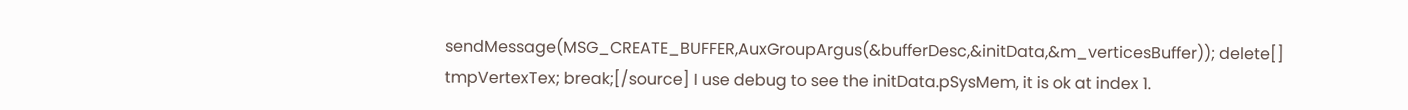sendMessage(MSG_CREATE_BUFFER,AuxGroupArgus(&bufferDesc,&initData,&m_verticesBuffer)); delete[] tmpVertexTex; break;[/source] I use debug to see the initData.pSysMem, it is ok at index 1.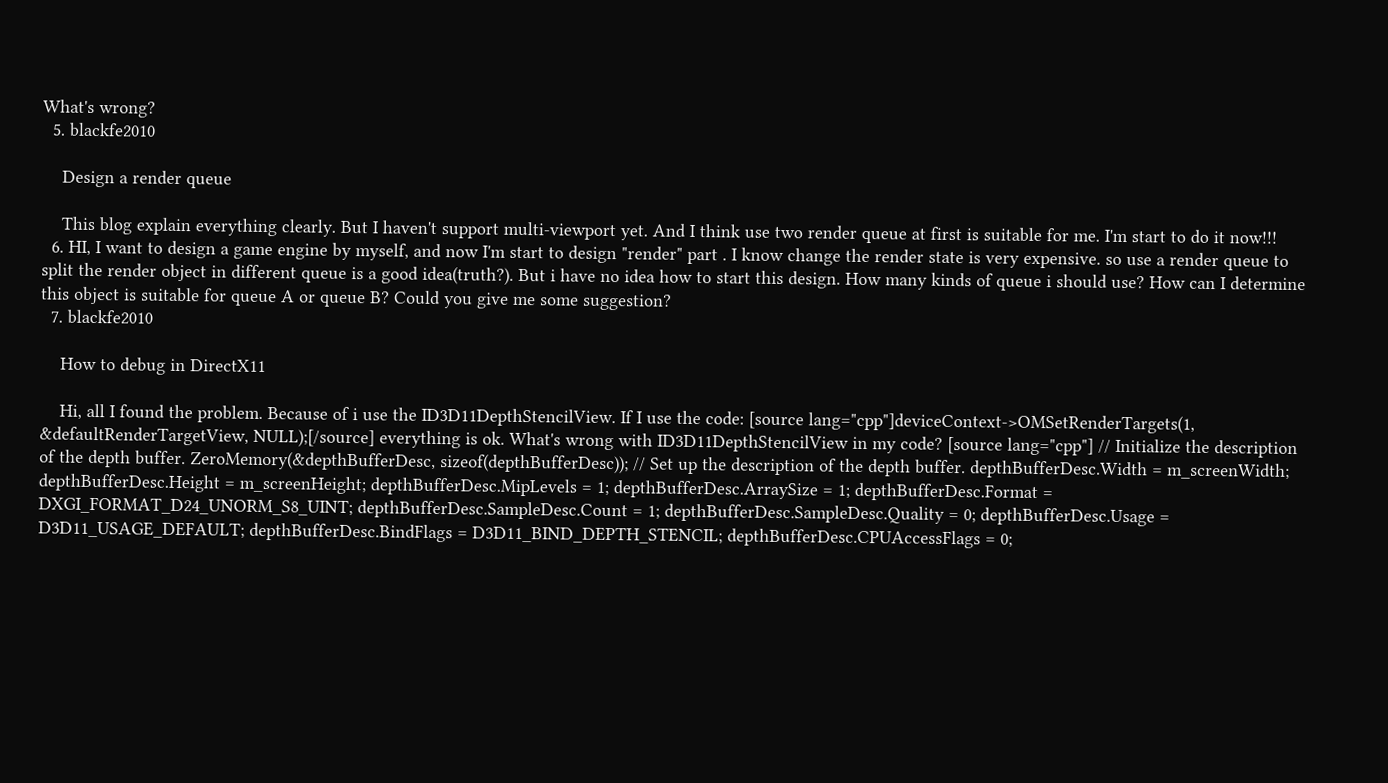What's wrong?
  5. blackfe2010

    Design a render queue

    This blog explain everything clearly. But I haven't support multi-viewport yet. And I think use two render queue at first is suitable for me. I'm start to do it now!!!
  6. HI, I want to design a game engine by myself, and now I'm start to design "render" part . I know change the render state is very expensive. so use a render queue to split the render object in different queue is a good idea(truth?). But i have no idea how to start this design. How many kinds of queue i should use? How can I determine this object is suitable for queue A or queue B? Could you give me some suggestion?
  7. blackfe2010

    How to debug in DirectX11

    Hi, all I found the problem. Because of i use the ID3D11DepthStencilView. If I use the code: [source lang="cpp"]deviceContext->OMSetRenderTargets(1, &defaultRenderTargetView, NULL);[/source] everything is ok. What's wrong with ID3D11DepthStencilView in my code? [source lang="cpp"] // Initialize the description of the depth buffer. ZeroMemory(&depthBufferDesc, sizeof(depthBufferDesc)); // Set up the description of the depth buffer. depthBufferDesc.Width = m_screenWidth; depthBufferDesc.Height = m_screenHeight; depthBufferDesc.MipLevels = 1; depthBufferDesc.ArraySize = 1; depthBufferDesc.Format = DXGI_FORMAT_D24_UNORM_S8_UINT; depthBufferDesc.SampleDesc.Count = 1; depthBufferDesc.SampleDesc.Quality = 0; depthBufferDesc.Usage = D3D11_USAGE_DEFAULT; depthBufferDesc.BindFlags = D3D11_BIND_DEPTH_STENCIL; depthBufferDesc.CPUAccessFlags = 0;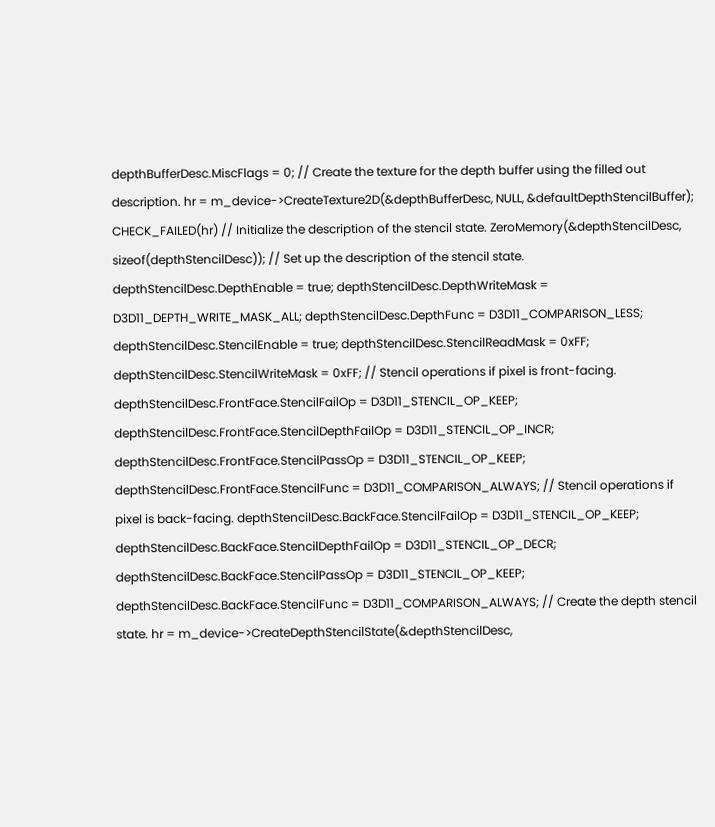depthBufferDesc.MiscFlags = 0; // Create the texture for the depth buffer using the filled out description. hr = m_device->CreateTexture2D(&depthBufferDesc, NULL, &defaultDepthStencilBuffer); CHECK_FAILED(hr) // Initialize the description of the stencil state. ZeroMemory(&depthStencilDesc, sizeof(depthStencilDesc)); // Set up the description of the stencil state. depthStencilDesc.DepthEnable = true; depthStencilDesc.DepthWriteMask = D3D11_DEPTH_WRITE_MASK_ALL; depthStencilDesc.DepthFunc = D3D11_COMPARISON_LESS; depthStencilDesc.StencilEnable = true; depthStencilDesc.StencilReadMask = 0xFF; depthStencilDesc.StencilWriteMask = 0xFF; // Stencil operations if pixel is front-facing. depthStencilDesc.FrontFace.StencilFailOp = D3D11_STENCIL_OP_KEEP; depthStencilDesc.FrontFace.StencilDepthFailOp = D3D11_STENCIL_OP_INCR; depthStencilDesc.FrontFace.StencilPassOp = D3D11_STENCIL_OP_KEEP; depthStencilDesc.FrontFace.StencilFunc = D3D11_COMPARISON_ALWAYS; // Stencil operations if pixel is back-facing. depthStencilDesc.BackFace.StencilFailOp = D3D11_STENCIL_OP_KEEP; depthStencilDesc.BackFace.StencilDepthFailOp = D3D11_STENCIL_OP_DECR; depthStencilDesc.BackFace.StencilPassOp = D3D11_STENCIL_OP_KEEP; depthStencilDesc.BackFace.StencilFunc = D3D11_COMPARISON_ALWAYS; // Create the depth stencil state. hr = m_device->CreateDepthStencilState(&depthStencilDesc,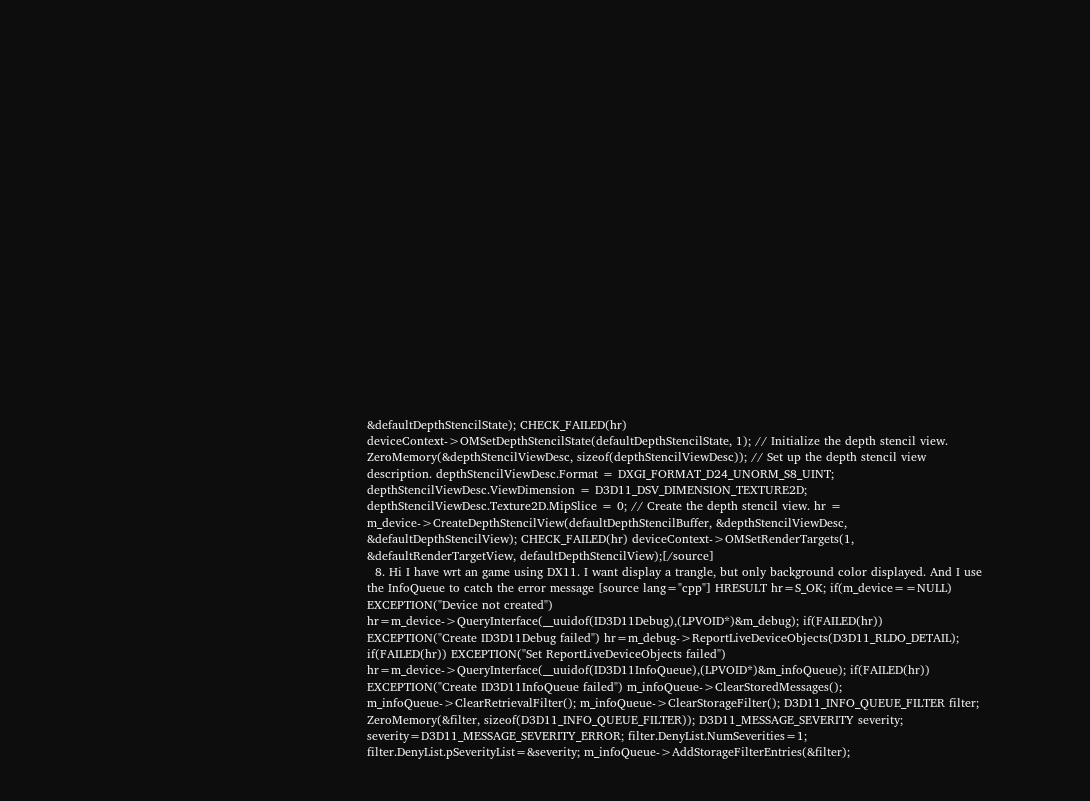&defaultDepthStencilState); CHECK_FAILED(hr) deviceContext->OMSetDepthStencilState(defaultDepthStencilState, 1); // Initialize the depth stencil view. ZeroMemory(&depthStencilViewDesc, sizeof(depthStencilViewDesc)); // Set up the depth stencil view description. depthStencilViewDesc.Format = DXGI_FORMAT_D24_UNORM_S8_UINT; depthStencilViewDesc.ViewDimension = D3D11_DSV_DIMENSION_TEXTURE2D; depthStencilViewDesc.Texture2D.MipSlice = 0; // Create the depth stencil view. hr = m_device->CreateDepthStencilView(defaultDepthStencilBuffer, &depthStencilViewDesc, &defaultDepthStencilView); CHECK_FAILED(hr) deviceContext->OMSetRenderTargets(1, &defaultRenderTargetView, defaultDepthStencilView);[/source]
  8. Hi I have wrt an game using DX11. I want display a trangle, but only background color displayed. And I use the InfoQueue to catch the error message [source lang="cpp"] HRESULT hr=S_OK; if(m_device==NULL) EXCEPTION("Device not created") hr=m_device->QueryInterface(__uuidof(ID3D11Debug),(LPVOID*)&m_debug); if(FAILED(hr)) EXCEPTION("Create ID3D11Debug failed") hr=m_debug->ReportLiveDeviceObjects(D3D11_RLDO_DETAIL); if(FAILED(hr)) EXCEPTION("Set ReportLiveDeviceObjects failed") hr=m_device->QueryInterface(__uuidof(ID3D11InfoQueue),(LPVOID*)&m_infoQueue); if(FAILED(hr)) EXCEPTION("Create ID3D11InfoQueue failed") m_infoQueue->ClearStoredMessages(); m_infoQueue->ClearRetrievalFilter(); m_infoQueue->ClearStorageFilter(); D3D11_INFO_QUEUE_FILTER filter; ZeroMemory(&filter, sizeof(D3D11_INFO_QUEUE_FILTER)); D3D11_MESSAGE_SEVERITY severity; severity=D3D11_MESSAGE_SEVERITY_ERROR; filter.DenyList.NumSeverities=1; filter.DenyList.pSeverityList=&severity; m_infoQueue->AddStorageFilterEntries(&filter);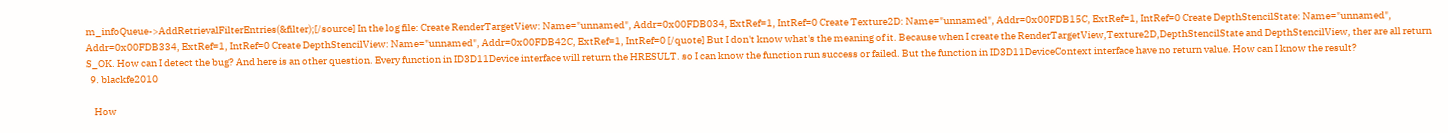m_infoQueue->AddRetrievalFilterEntries(&filter);[/source] In the log file: Create RenderTargetView: Name="unnamed", Addr=0x00FDB034, ExtRef=1, IntRef=0 Create Texture2D: Name="unnamed", Addr=0x00FDB15C, ExtRef=1, IntRef=0 Create DepthStencilState: Name="unnamed", Addr=0x00FDB334, ExtRef=1, IntRef=0 Create DepthStencilView: Name="unnamed", Addr=0x00FDB42C, ExtRef=1, IntRef=0 [/quote] But I don't know what's the meaning of it. Because when I create the RenderTargetView,Texture2D,DepthStencilState and DepthStencilView, ther are all return S_OK. How can I detect the bug? And here is an other question. Every function in ID3D11Device interface will return the HRESULT. so I can know the function run success or failed. But the function in ID3D11DeviceContext interface have no return value. How can I know the result?
  9. blackfe2010

    How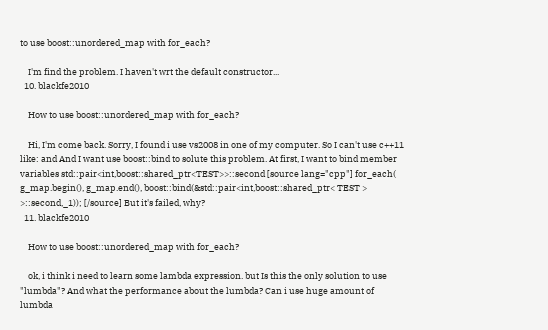to use boost::unordered_map with for_each?

    I'm find the problem. I haven't wrt the default constructor...
  10. blackfe2010

    How to use boost::unordered_map with for_each?

    Hi, I'm come back. Sorry, I found i use vs2008 in one of my computer. So I can't use c++11 like: and And I want use boost::bind to solute this problem. At first, I want to bind member variables std::pair<int,boost::shared_ptr<TEST>>::second [source lang="cpp"] for_each( g_map.begin(), g_map.end(), boost::bind(&std::pair<int,boost::shared_ptr< TEST > >::second,_1)); [/source] But it's failed, why?
  11. blackfe2010

    How to use boost::unordered_map with for_each?

    ok, i think i need to learn some lambda expression. but Is this the only solution to use "lumbda"? And what the performance about the lumbda? Can i use huge amount of lumbda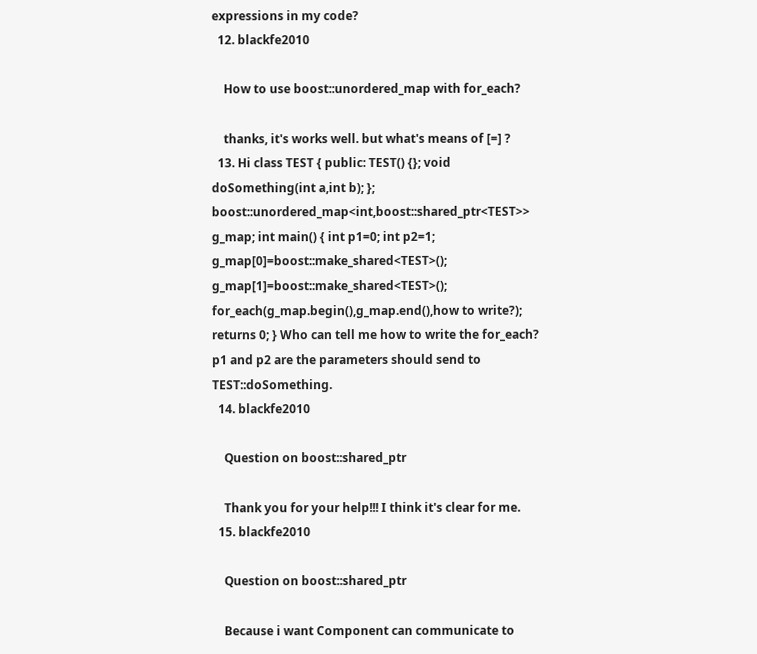expressions in my code?
  12. blackfe2010

    How to use boost::unordered_map with for_each?

    thanks, it's works well. but what's means of [=] ?
  13. Hi class TEST { public: TEST() {}; void doSomething(int a,int b); }; boost::unordered_map<int,boost::shared_ptr<TEST>> g_map; int main() { int p1=0; int p2=1; g_map[0]=boost::make_shared<TEST>(); g_map[1]=boost::make_shared<TEST>(); for_each(g_map.begin(),g_map.end(),how to write?); returns 0; } Who can tell me how to write the for_each? p1 and p2 are the parameters should send to TEST::doSomething.
  14. blackfe2010

    Question on boost::shared_ptr

    Thank you for your help!!! I think it's clear for me.
  15. blackfe2010

    Question on boost::shared_ptr

    Because i want Component can communicate to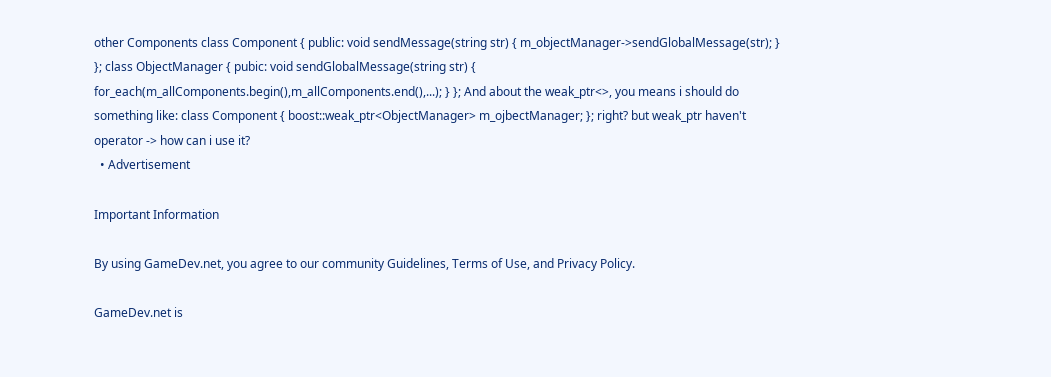other Components class Component { public: void sendMessage(string str) { m_objectManager->sendGlobalMessage(str); } }; class ObjectManager { pubic: void sendGlobalMessage(string str) { for_each(m_allComponents.begin(),m_allComponents.end(),...); } }; And about the weak_ptr<>, you means i should do something like: class Component { boost::weak_ptr<ObjectManager> m_ojbectManager; }; right? but weak_ptr haven't operator -> how can i use it?
  • Advertisement

Important Information

By using GameDev.net, you agree to our community Guidelines, Terms of Use, and Privacy Policy.

GameDev.net is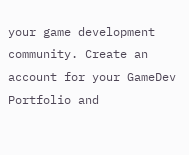your game development community. Create an account for your GameDev Portfolio and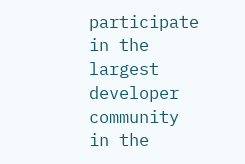participate in the largest developer community in the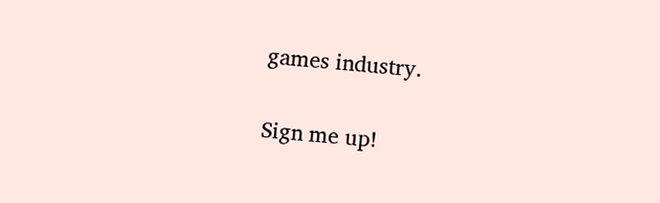games industry.

Sign me up!